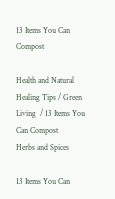13 Items You Can Compost

Health and Natural Healing Tips / Green Living  / 13 Items You Can Compost
Herbs and Spices

13 Items You Can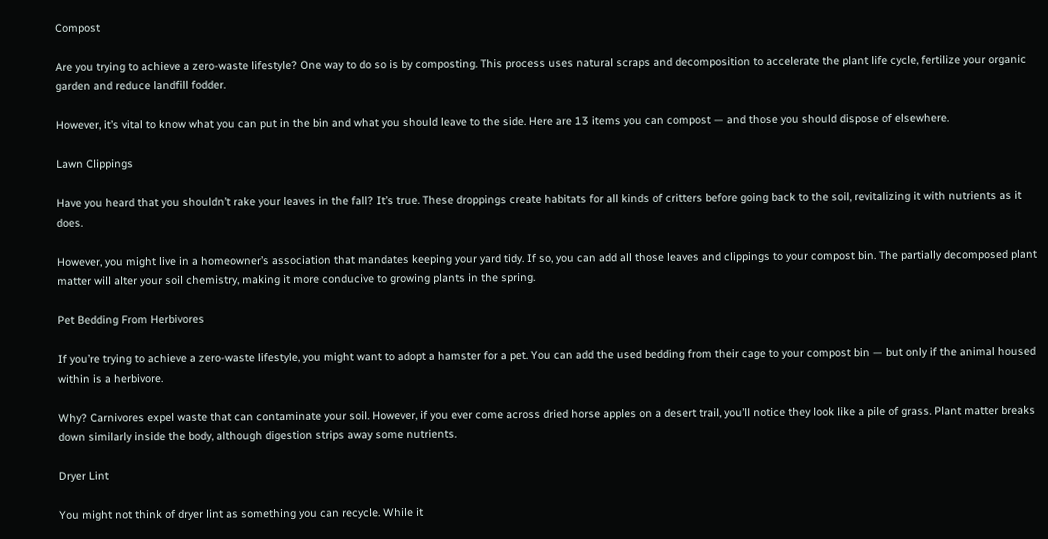Compost

Are you trying to achieve a zero-waste lifestyle? One way to do so is by composting. This process uses natural scraps and decomposition to accelerate the plant life cycle, fertilize your organic garden and reduce landfill fodder.

However, it’s vital to know what you can put in the bin and what you should leave to the side. Here are 13 items you can compost — and those you should dispose of elsewhere.

Lawn Clippings

Have you heard that you shouldn’t rake your leaves in the fall? It’s true. These droppings create habitats for all kinds of critters before going back to the soil, revitalizing it with nutrients as it does.

However, you might live in a homeowner’s association that mandates keeping your yard tidy. If so, you can add all those leaves and clippings to your compost bin. The partially decomposed plant matter will alter your soil chemistry, making it more conducive to growing plants in the spring.

Pet Bedding From Herbivores

If you’re trying to achieve a zero-waste lifestyle, you might want to adopt a hamster for a pet. You can add the used bedding from their cage to your compost bin — but only if the animal housed within is a herbivore.

Why? Carnivores expel waste that can contaminate your soil. However, if you ever come across dried horse apples on a desert trail, you’ll notice they look like a pile of grass. Plant matter breaks down similarly inside the body, although digestion strips away some nutrients.

Dryer Lint

You might not think of dryer lint as something you can recycle. While it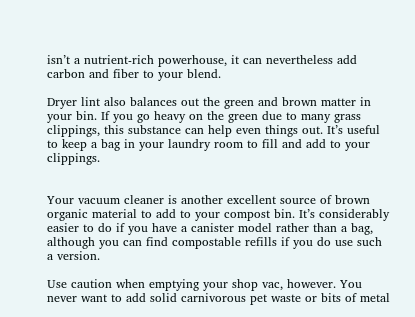isn’t a nutrient-rich powerhouse, it can nevertheless add carbon and fiber to your blend.

Dryer lint also balances out the green and brown matter in your bin. If you go heavy on the green due to many grass clippings, this substance can help even things out. It’s useful to keep a bag in your laundry room to fill and add to your clippings.


Your vacuum cleaner is another excellent source of brown organic material to add to your compost bin. It’s considerably easier to do if you have a canister model rather than a bag, although you can find compostable refills if you do use such a version.

Use caution when emptying your shop vac, however. You never want to add solid carnivorous pet waste or bits of metal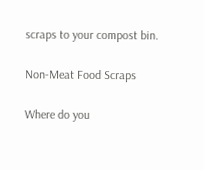scraps to your compost bin.

Non-Meat Food Scraps

Where do you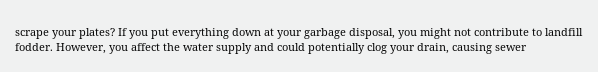scrape your plates? If you put everything down at your garbage disposal, you might not contribute to landfill fodder. However, you affect the water supply and could potentially clog your drain, causing sewer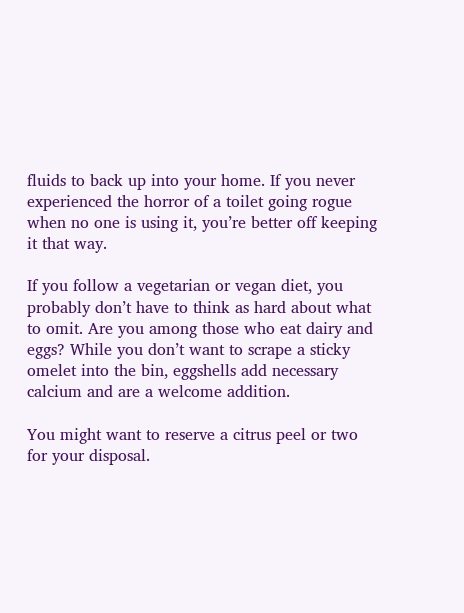fluids to back up into your home. If you never experienced the horror of a toilet going rogue when no one is using it, you’re better off keeping it that way.

If you follow a vegetarian or vegan diet, you probably don’t have to think as hard about what to omit. Are you among those who eat dairy and eggs? While you don’t want to scrape a sticky omelet into the bin, eggshells add necessary calcium and are a welcome addition.

You might want to reserve a citrus peel or two for your disposal.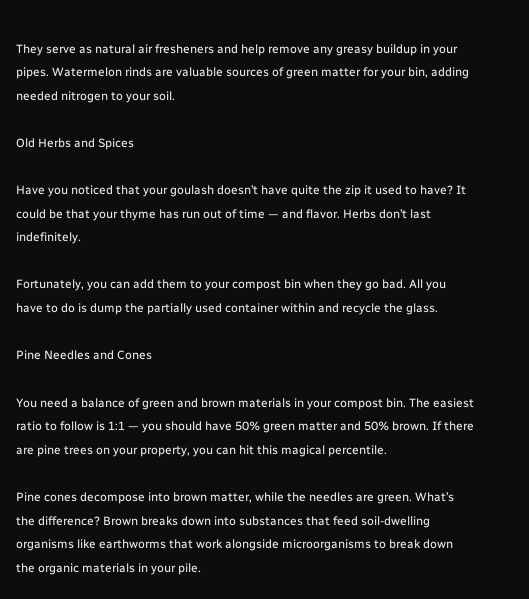They serve as natural air fresheners and help remove any greasy buildup in your pipes. Watermelon rinds are valuable sources of green matter for your bin, adding needed nitrogen to your soil.

Old Herbs and Spices

Have you noticed that your goulash doesn’t have quite the zip it used to have? It could be that your thyme has run out of time — and flavor. Herbs don’t last indefinitely.

Fortunately, you can add them to your compost bin when they go bad. All you have to do is dump the partially used container within and recycle the glass.

Pine Needles and Cones

You need a balance of green and brown materials in your compost bin. The easiest ratio to follow is 1:1 — you should have 50% green matter and 50% brown. If there are pine trees on your property, you can hit this magical percentile.

Pine cones decompose into brown matter, while the needles are green. What’s the difference? Brown breaks down into substances that feed soil-dwelling organisms like earthworms that work alongside microorganisms to break down the organic materials in your pile.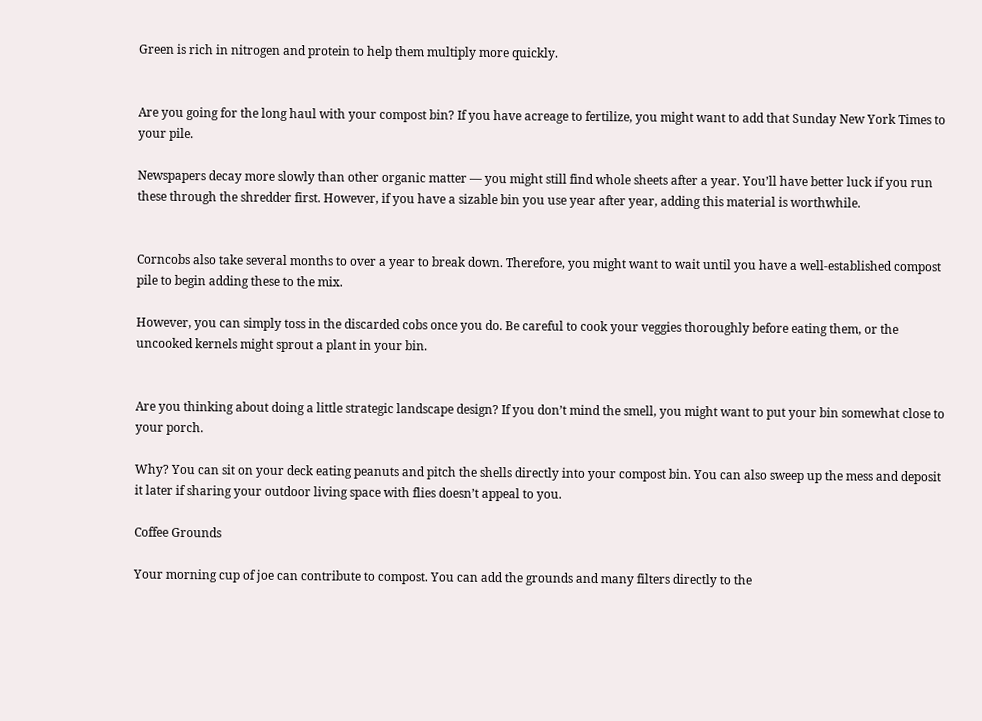Green is rich in nitrogen and protein to help them multiply more quickly.


Are you going for the long haul with your compost bin? If you have acreage to fertilize, you might want to add that Sunday New York Times to your pile.

Newspapers decay more slowly than other organic matter — you might still find whole sheets after a year. You’ll have better luck if you run these through the shredder first. However, if you have a sizable bin you use year after year, adding this material is worthwhile.


Corncobs also take several months to over a year to break down. Therefore, you might want to wait until you have a well-established compost pile to begin adding these to the mix.

However, you can simply toss in the discarded cobs once you do. Be careful to cook your veggies thoroughly before eating them, or the uncooked kernels might sprout a plant in your bin.


Are you thinking about doing a little strategic landscape design? If you don’t mind the smell, you might want to put your bin somewhat close to your porch.

Why? You can sit on your deck eating peanuts and pitch the shells directly into your compost bin. You can also sweep up the mess and deposit it later if sharing your outdoor living space with flies doesn’t appeal to you.

Coffee Grounds

Your morning cup of joe can contribute to compost. You can add the grounds and many filters directly to the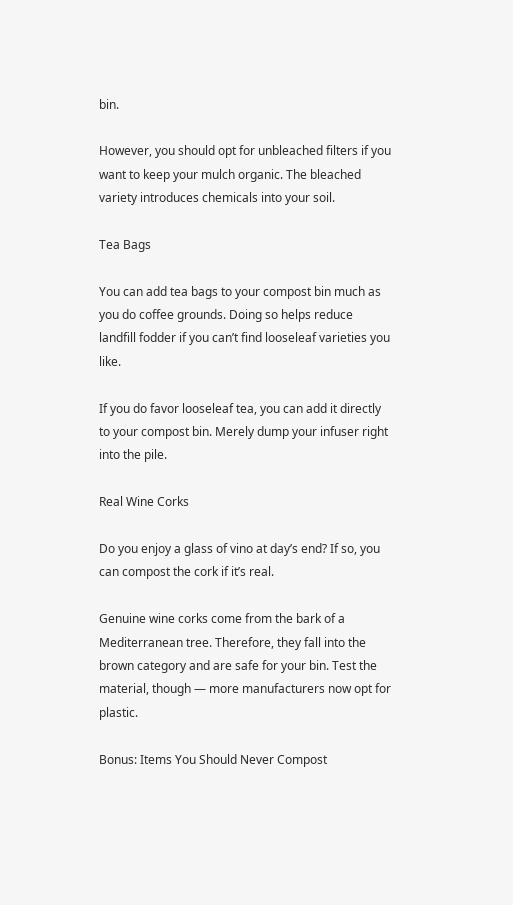bin.

However, you should opt for unbleached filters if you want to keep your mulch organic. The bleached variety introduces chemicals into your soil.

Tea Bags

You can add tea bags to your compost bin much as you do coffee grounds. Doing so helps reduce landfill fodder if you can’t find looseleaf varieties you like.

If you do favor looseleaf tea, you can add it directly to your compost bin. Merely dump your infuser right into the pile.

Real Wine Corks

Do you enjoy a glass of vino at day’s end? If so, you can compost the cork if it’s real.

Genuine wine corks come from the bark of a Mediterranean tree. Therefore, they fall into the brown category and are safe for your bin. Test the material, though — more manufacturers now opt for plastic.

Bonus: Items You Should Never Compost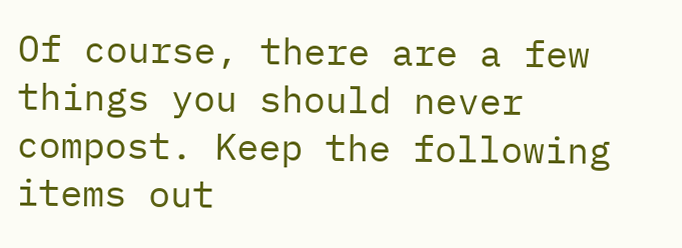Of course, there are a few things you should never compost. Keep the following items out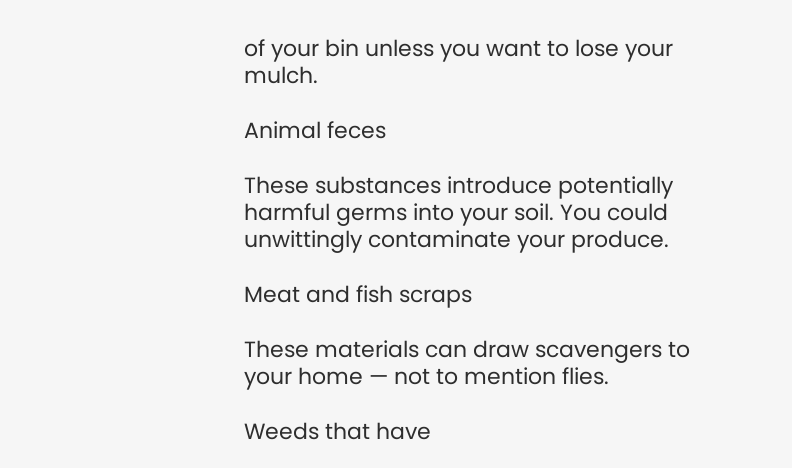of your bin unless you want to lose your mulch.

Animal feces

These substances introduce potentially harmful germs into your soil. You could unwittingly contaminate your produce.

Meat and fish scraps

These materials can draw scavengers to your home — not to mention flies.

Weeds that have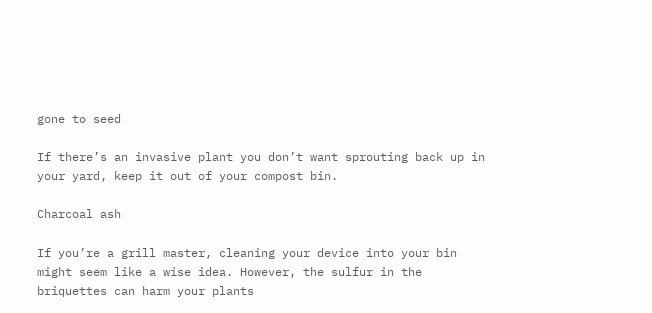gone to seed

If there’s an invasive plant you don’t want sprouting back up in your yard, keep it out of your compost bin.

Charcoal ash

If you’re a grill master, cleaning your device into your bin might seem like a wise idea. However, the sulfur in the briquettes can harm your plants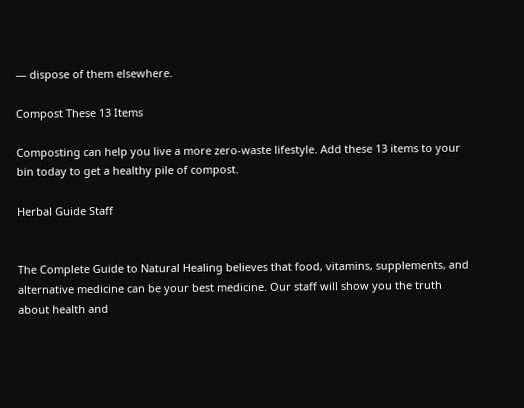— dispose of them elsewhere.

Compost These 13 Items

Composting can help you live a more zero-waste lifestyle. Add these 13 items to your bin today to get a healthy pile of compost.

Herbal Guide Staff


The Complete Guide to Natural Healing believes that food, vitamins, supplements, and alternative medicine can be your best medicine. Our staff will show you the truth about health and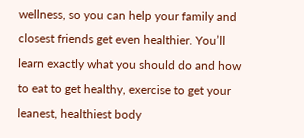wellness, so you can help your family and closest friends get even healthier. You’ll learn exactly what you should do and how to eat to get healthy, exercise to get your leanest, healthiest body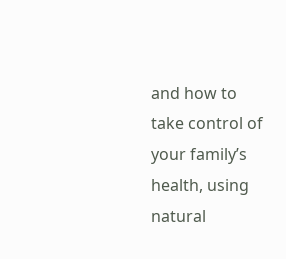and how to take control of your family’s health, using natural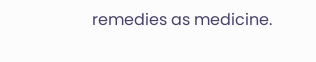remedies as medicine.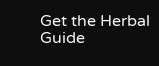Get the Herbal Guide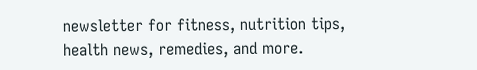newsletter for fitness, nutrition tips, health news, remedies, and more.